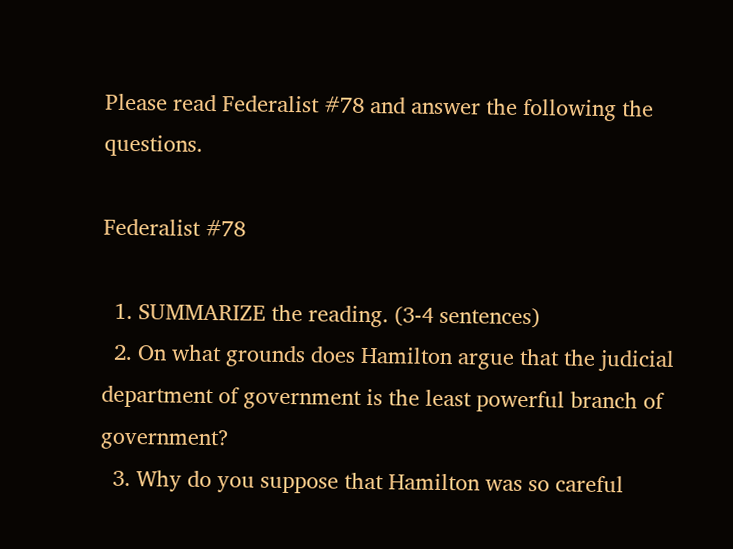Please read Federalist #78 and answer the following the questions.

Federalist #78

  1. SUMMARIZE the reading. (3-4 sentences)
  2. On what grounds does Hamilton argue that the judicial department of government is the least powerful branch of government?
  3. Why do you suppose that Hamilton was so careful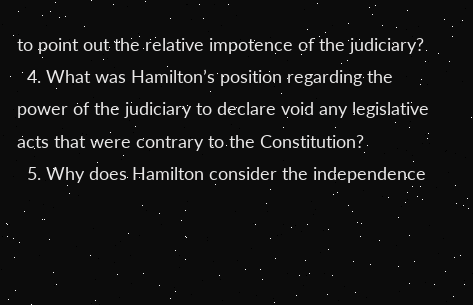to point out the relative impotence of the judiciary?
  4. What was Hamilton’s position regarding the power of the judiciary to declare void any legislative acts that were contrary to the Constitution?
  5. Why does Hamilton consider the independence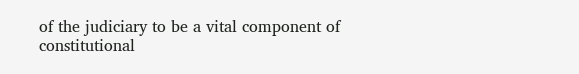of the judiciary to be a vital component of constitutional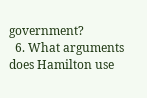government?
  6. What arguments does Hamilton use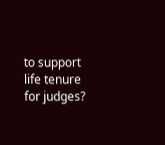to support life tenure for judges?